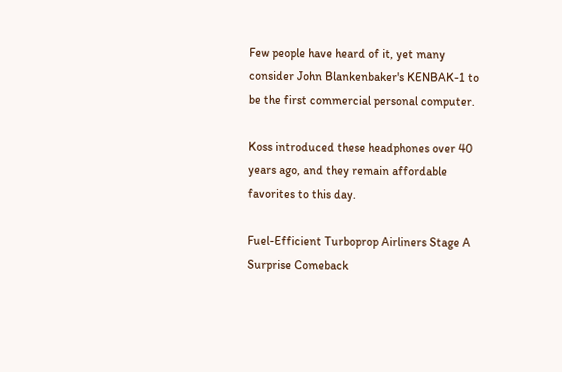Few people have heard of it, yet many consider John Blankenbaker's KENBAK-1 to be the first commercial personal computer.

Koss introduced these headphones over 40 years ago, and they remain affordable favorites to this day.

Fuel-Efficient Turboprop Airliners Stage A Surprise Comeback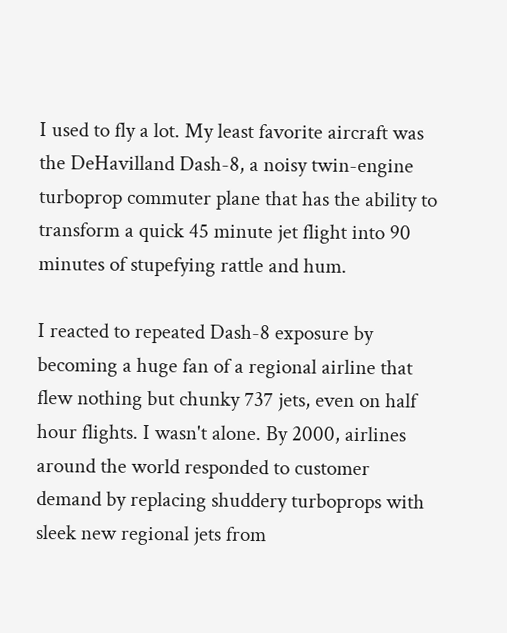I used to fly a lot. My least favorite aircraft was the DeHavilland Dash-8, a noisy twin-engine turboprop commuter plane that has the ability to transform a quick 45 minute jet flight into 90 minutes of stupefying rattle and hum.

I reacted to repeated Dash-8 exposure by becoming a huge fan of a regional airline that flew nothing but chunky 737 jets, even on half hour flights. I wasn't alone. By 2000, airlines around the world responded to customer demand by replacing shuddery turboprops with sleek new regional jets from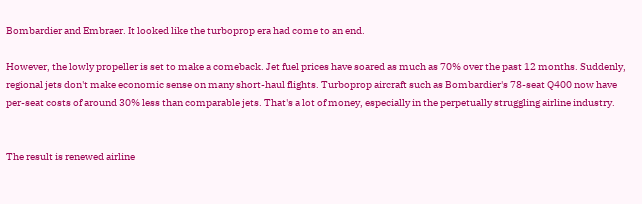Bombardier and Embraer. It looked like the turboprop era had come to an end.

However, the lowly propeller is set to make a comeback. Jet fuel prices have soared as much as 70% over the past 12 months. Suddenly, regional jets don't make economic sense on many short-haul flights. Turboprop aircraft such as Bombardier's 78-seat Q400 now have per-seat costs of around 30% less than comparable jets. That's a lot of money, especially in the perpetually struggling airline industry.


The result is renewed airline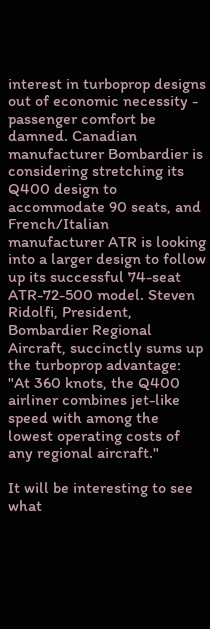interest in turboprop designs out of economic necessity - passenger comfort be damned. Canadian manufacturer Bombardier is considering stretching its Q400 design to accommodate 90 seats, and French/Italian manufacturer ATR is looking into a larger design to follow up its successful 74-seat ATR-72-500 model. Steven Ridolfi, President, Bombardier Regional Aircraft, succinctly sums up the turboprop advantage: "At 360 knots, the Q400 airliner combines jet-like speed with among the lowest operating costs of any regional aircraft."

It will be interesting to see what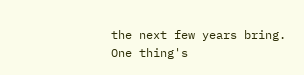the next few years bring. One thing's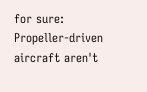for sure: Propeller-driven aircraft aren't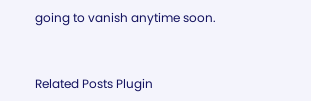going to vanish anytime soon.


Related Posts Plugin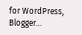for WordPress, Blogger...